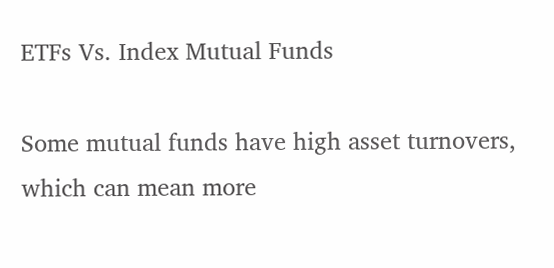ETFs Vs. Index Mutual Funds

Some mutual funds have high asset turnovers, which can mean more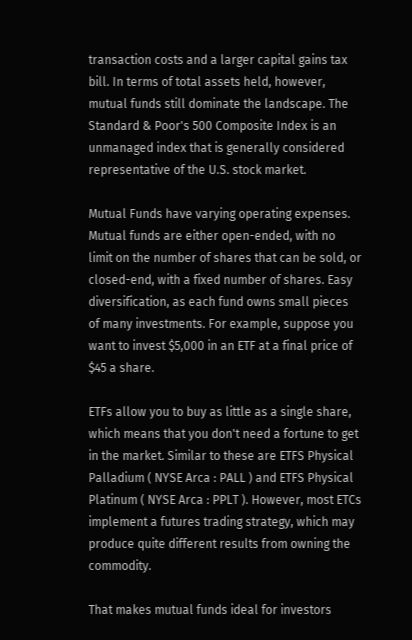transaction costs and a larger capital gains tax bill. In terms of total assets held, however, mutual funds still dominate the landscape. The Standard & Poor's 500 Composite Index is an unmanaged index that is generally considered representative of the U.S. stock market.

Mutual Funds have varying operating expenses. Mutual funds are either open-ended, with no limit on the number of shares that can be sold, or closed-end, with a fixed number of shares. Easy diversification, as each fund owns small pieces of many investments. For example, suppose you want to invest $5,000 in an ETF at a final price of $45 a share.

ETFs allow you to buy as little as a single share, which means that you don't need a fortune to get in the market. Similar to these are ETFS Physical Palladium ( NYSE Arca : PALL ) and ETFS Physical Platinum ( NYSE Arca : PPLT ). However, most ETCs implement a futures trading strategy, which may produce quite different results from owning the commodity.

That makes mutual funds ideal for investors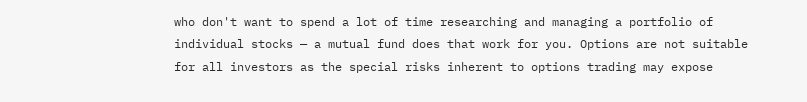who don't want to spend a lot of time researching and managing a portfolio of individual stocks — a mutual fund does that work for you. Options are not suitable for all investors as the special risks inherent to options trading may expose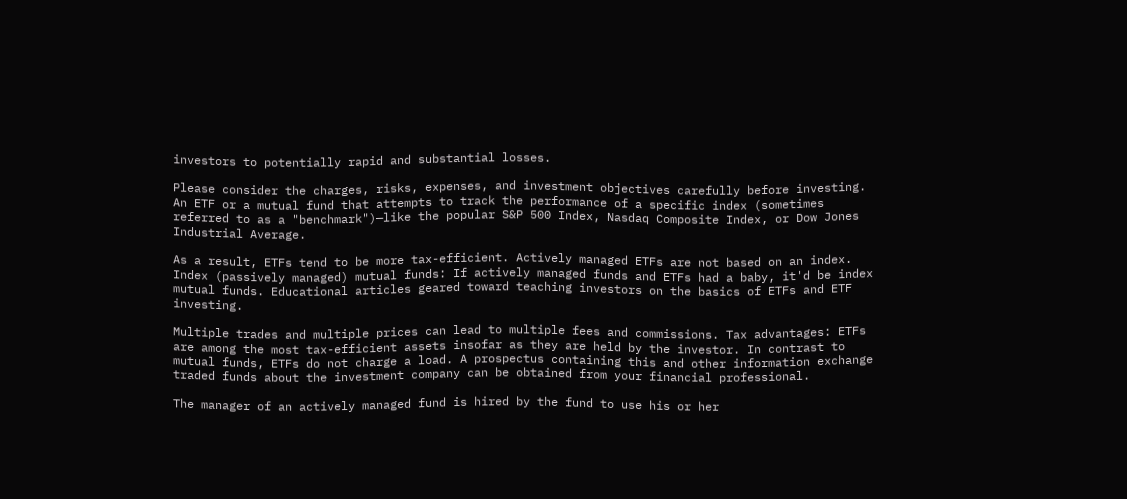investors to potentially rapid and substantial losses.

Please consider the charges, risks, expenses, and investment objectives carefully before investing. An ETF or a mutual fund that attempts to track the performance of a specific index (sometimes referred to as a "benchmark")—like the popular S&P 500 Index, Nasdaq Composite Index, or Dow Jones Industrial Average.

As a result, ETFs tend to be more tax-efficient. Actively managed ETFs are not based on an index. Index (passively managed) mutual funds: If actively managed funds and ETFs had a baby, it'd be index mutual funds. Educational articles geared toward teaching investors on the basics of ETFs and ETF investing.

Multiple trades and multiple prices can lead to multiple fees and commissions. Tax advantages: ETFs are among the most tax-efficient assets insofar as they are held by the investor. In contrast to mutual funds, ETFs do not charge a load. A prospectus containing this and other information exchange traded funds about the investment company can be obtained from your financial professional.

The manager of an actively managed fund is hired by the fund to use his or her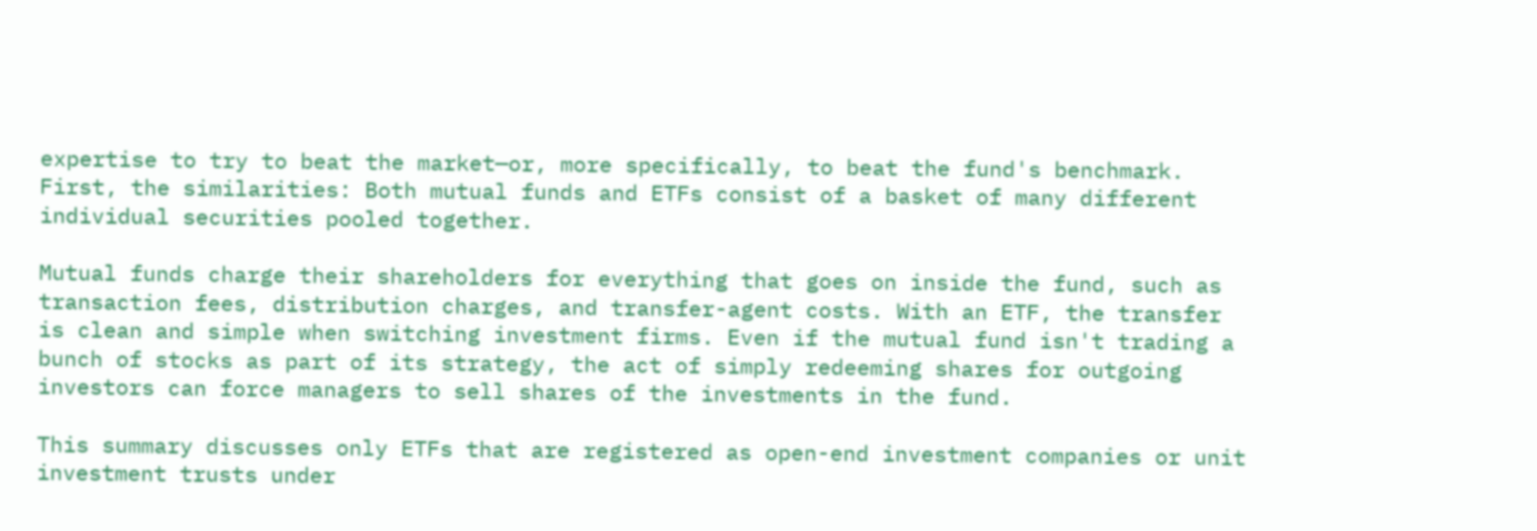expertise to try to beat the market—or, more specifically, to beat the fund's benchmark. First, the similarities: Both mutual funds and ETFs consist of a basket of many different individual securities pooled together.

Mutual funds charge their shareholders for everything that goes on inside the fund, such as transaction fees, distribution charges, and transfer-agent costs. With an ETF, the transfer is clean and simple when switching investment firms. Even if the mutual fund isn't trading a bunch of stocks as part of its strategy, the act of simply redeeming shares for outgoing investors can force managers to sell shares of the investments in the fund.

This summary discusses only ETFs that are registered as open-end investment companies or unit investment trusts under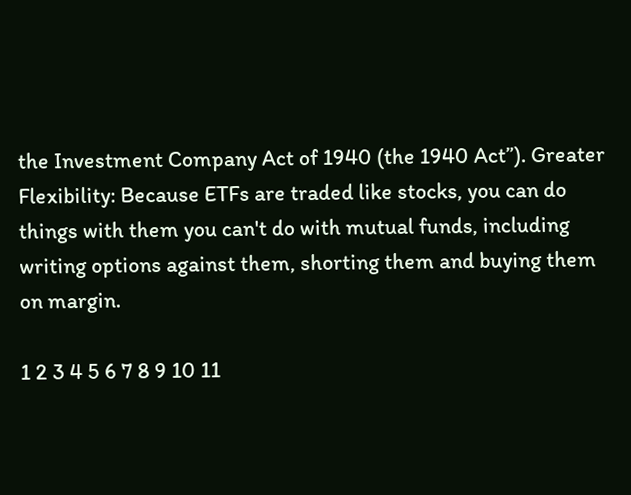the Investment Company Act of 1940 (the 1940 Act”). Greater Flexibility: Because ETFs are traded like stocks, you can do things with them you can't do with mutual funds, including writing options against them, shorting them and buying them on margin.

1 2 3 4 5 6 7 8 9 10 11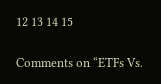12 13 14 15

Comments on “ETFs Vs.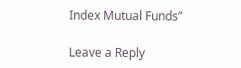Index Mutual Funds”

Leave a Reply